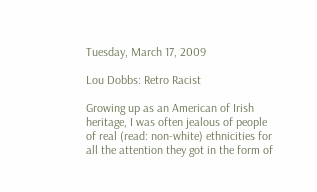Tuesday, March 17, 2009

Lou Dobbs: Retro Racist

Growing up as an American of Irish heritage, I was often jealous of people of real (read: non-white) ethnicities for all the attention they got in the form of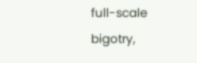full-scale bigotry,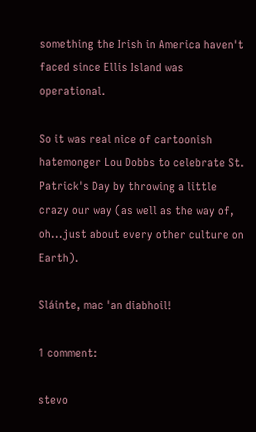something the Irish in America haven't faced since Ellis Island was operational.

So it was real nice of cartoonish hatemonger Lou Dobbs to celebrate St. Patrick's Day by throwing a little crazy our way (as well as the way of, oh...just about every other culture on Earth).

Sláinte, mac 'an diabhoil!

1 comment:

stevo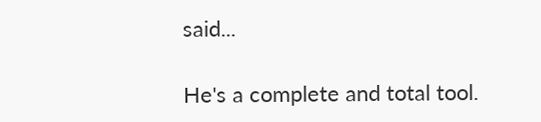said...

He's a complete and total tool.